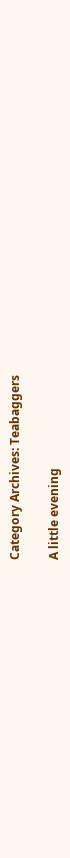Category Archives: Teabaggers

A little evening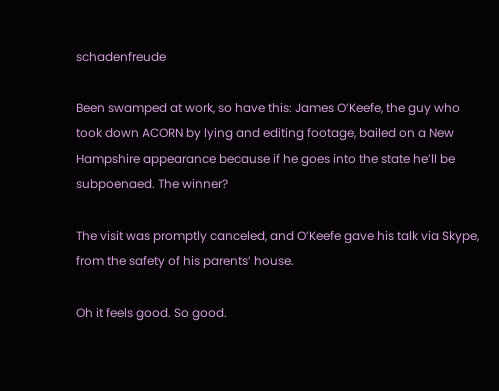schadenfreude

Been swamped at work, so have this: James O’Keefe, the guy who took down ACORN by lying and editing footage, bailed on a New Hampshire appearance because if he goes into the state he’ll be subpoenaed. The winner?

The visit was promptly canceled, and O’Keefe gave his talk via Skype, from the safety of his parents’ house.

Oh it feels good. So good.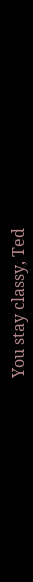You stay classy, Ted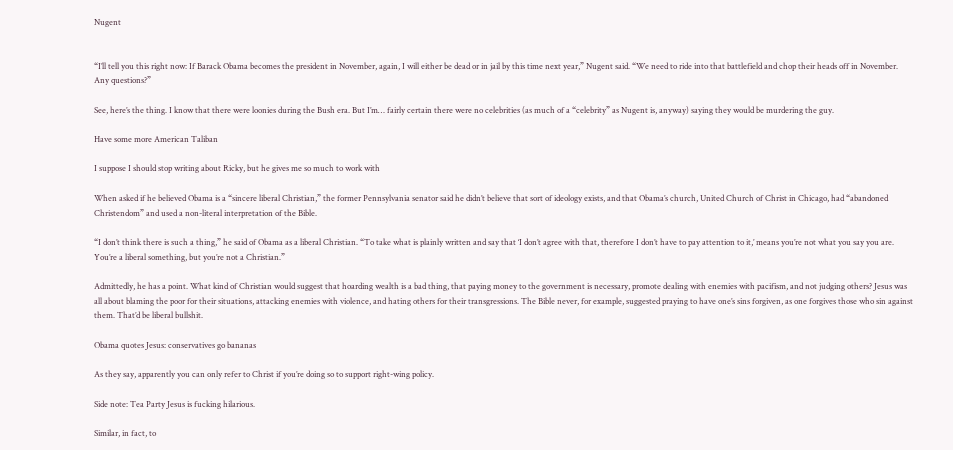Nugent


“I’ll tell you this right now: If Barack Obama becomes the president in November, again, I will either be dead or in jail by this time next year,” Nugent said. “We need to ride into that battlefield and chop their heads off in November. Any questions?”

See, here’s the thing. I know that there were loonies during the Bush era. But I’m… fairly certain there were no celebrities (as much of a “celebrity” as Nugent is, anyway) saying they would be murdering the guy.

Have some more American Taliban

I suppose I should stop writing about Ricky, but he gives me so much to work with

When asked if he believed Obama is a “sincere liberal Christian,” the former Pennsylvania senator said he didn’t believe that sort of ideology exists, and that Obama’s church, United Church of Christ in Chicago, had “abandoned Christendom” and used a non-literal interpretation of the Bible.

“I don’t think there is such a thing,” he said of Obama as a liberal Christian. “To take what is plainly written and say that ‘I don’t agree with that, therefore I don’t have to pay attention to it,’ means you’re not what you say you are. You’re a liberal something, but you’re not a Christian.”

Admittedly, he has a point. What kind of Christian would suggest that hoarding wealth is a bad thing, that paying money to the government is necessary, promote dealing with enemies with pacifism, and not judging others? Jesus was all about blaming the poor for their situations, attacking enemies with violence, and hating others for their transgressions. The Bible never, for example, suggested praying to have one’s sins forgiven, as one forgives those who sin against them. That’d be liberal bullshit.

Obama quotes Jesus: conservatives go bananas

As they say, apparently you can only refer to Christ if you’re doing so to support right-wing policy.

Side note: Tea Party Jesus is fucking hilarious.

Similar, in fact, to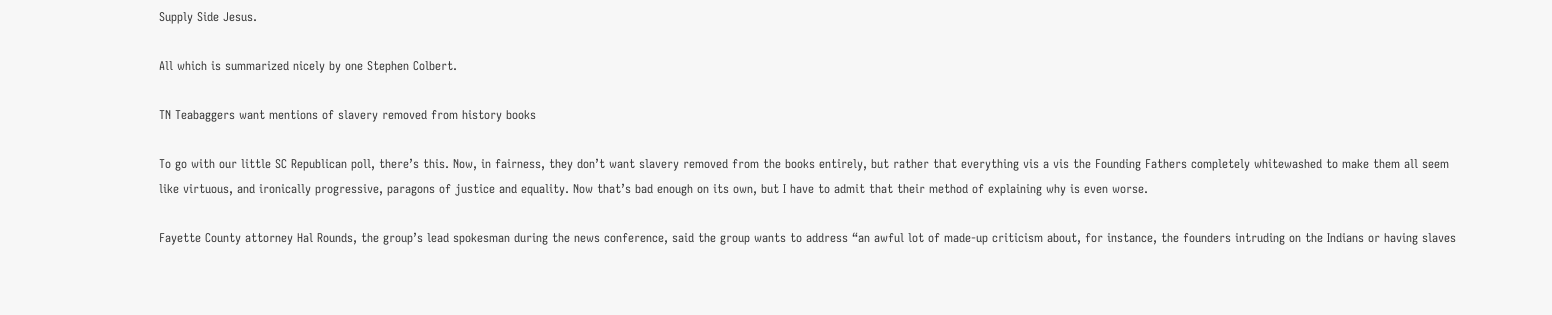Supply Side Jesus.

All which is summarized nicely by one Stephen Colbert.

TN Teabaggers want mentions of slavery removed from history books

To go with our little SC Republican poll, there’s this. Now, in fairness, they don’t want slavery removed from the books entirely, but rather that everything vis a vis the Founding Fathers completely whitewashed to make them all seem like virtuous, and ironically progressive, paragons of justice and equality. Now that’s bad enough on its own, but I have to admit that their method of explaining why is even worse.

Fayette County attorney Hal Rounds, the group’s lead spokesman during the news conference, said the group wants to address “an awful lot of made-up criticism about, for instance, the founders intruding on the Indians or having slaves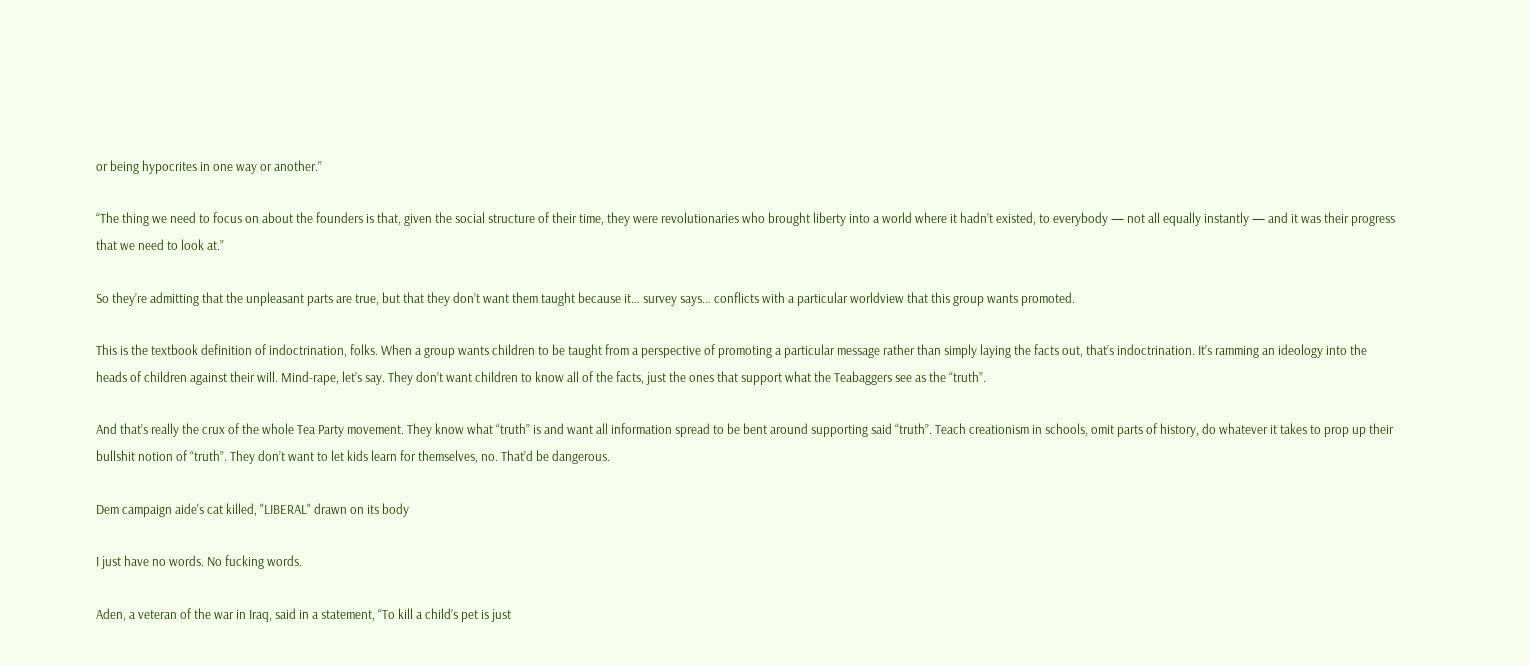or being hypocrites in one way or another.”

“The thing we need to focus on about the founders is that, given the social structure of their time, they were revolutionaries who brought liberty into a world where it hadn’t existed, to everybody — not all equally instantly — and it was their progress that we need to look at.”

So they’re admitting that the unpleasant parts are true, but that they don’t want them taught because it… survey says… conflicts with a particular worldview that this group wants promoted.

This is the textbook definition of indoctrination, folks. When a group wants children to be taught from a perspective of promoting a particular message rather than simply laying the facts out, that’s indoctrination. It’s ramming an ideology into the heads of children against their will. Mind-rape, let’s say. They don’t want children to know all of the facts, just the ones that support what the Teabaggers see as the “truth”.

And that’s really the crux of the whole Tea Party movement. They know what “truth” is and want all information spread to be bent around supporting said “truth”. Teach creationism in schools, omit parts of history, do whatever it takes to prop up their bullshit notion of “truth”. They don’t want to let kids learn for themselves, no. That’d be dangerous.

Dem campaign aide's cat killed, "LIBERAL" drawn on its body

I just have no words. No fucking words.

Aden, a veteran of the war in Iraq, said in a statement, “To kill a child’s pet is just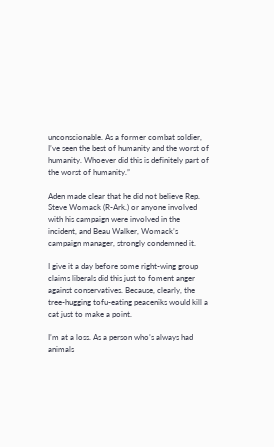unconscionable. As a former combat soldier, I’ve seen the best of humanity and the worst of humanity. Whoever did this is definitely part of the worst of humanity.”

Aden made clear that he did not believe Rep. Steve Womack (R-Ark.) or anyone involved with his campaign were involved in the incident, and Beau Walker, Womack’s campaign manager, strongly condemned it.

I give it a day before some right-wing group claims liberals did this just to foment anger against conservatives. Because, clearly, the tree-hugging tofu-eating peaceniks would kill a cat just to make a point.

I’m at a loss. As a person who’s always had animals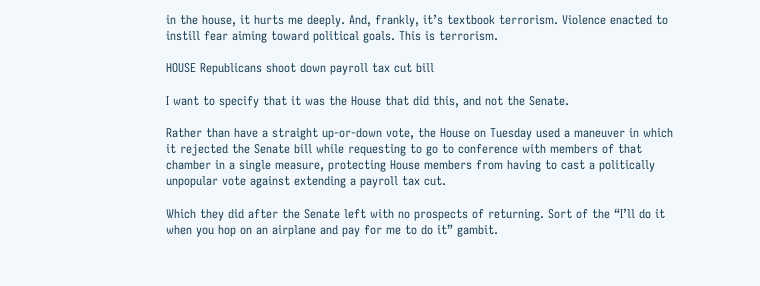in the house, it hurts me deeply. And, frankly, it’s textbook terrorism. Violence enacted to instill fear aiming toward political goals. This is terrorism.

HOUSE Republicans shoot down payroll tax cut bill

I want to specify that it was the House that did this, and not the Senate.

Rather than have a straight up-or-down vote, the House on Tuesday used a maneuver in which it rejected the Senate bill while requesting to go to conference with members of that chamber in a single measure, protecting House members from having to cast a politically unpopular vote against extending a payroll tax cut.

Which they did after the Senate left with no prospects of returning. Sort of the “I’ll do it when you hop on an airplane and pay for me to do it” gambit.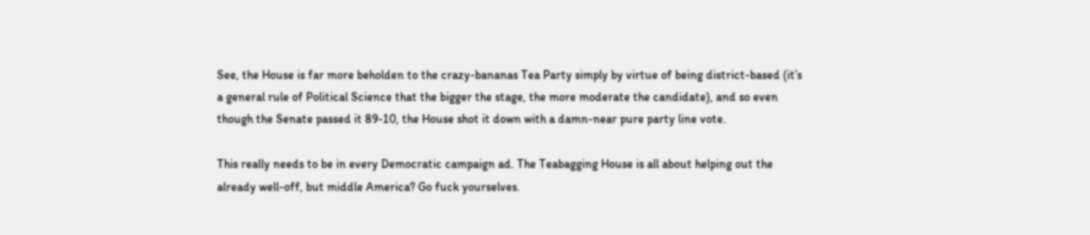See, the House is far more beholden to the crazy-bananas Tea Party simply by virtue of being district-based (it’s a general rule of Political Science that the bigger the stage, the more moderate the candidate), and so even though the Senate passed it 89-10, the House shot it down with a damn-near pure party line vote.

This really needs to be in every Democratic campaign ad. The Teabagging House is all about helping out the already well-off, but middle America? Go fuck yourselves.